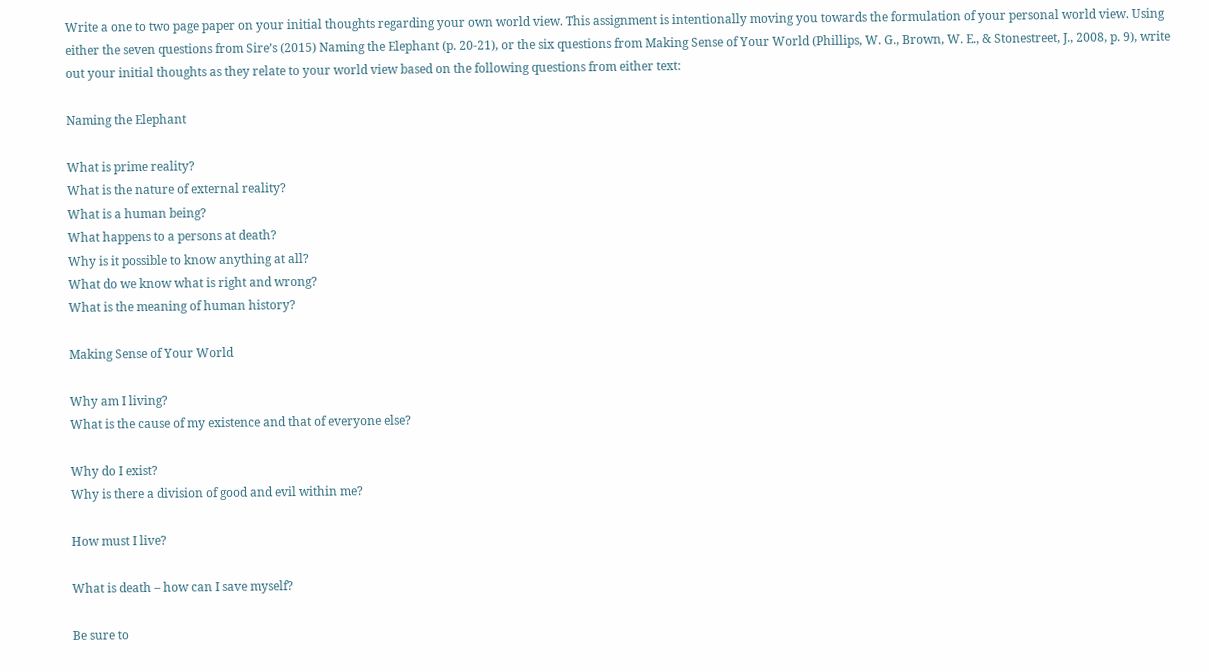Write a one to two page paper on your initial thoughts regarding your own world view. This assignment is intentionally moving you towards the formulation of your personal world view. Using either the seven questions from Sire’s (2015) Naming the Elephant (p. 20-21), or the six questions from Making Sense of Your World (Phillips, W. G., Brown, W. E., & Stonestreet, J., 2008, p. 9), write out your initial thoughts as they relate to your world view based on the following questions from either text:

Naming the Elephant

What is prime reality?
What is the nature of external reality?
What is a human being?
What happens to a persons at death?
Why is it possible to know anything at all?
What do we know what is right and wrong?
What is the meaning of human history?

Making Sense of Your World

Why am I living?
What is the cause of my existence and that of everyone else?

Why do I exist?
Why is there a division of good and evil within me?

How must I live?

What is death – how can I save myself?

Be sure to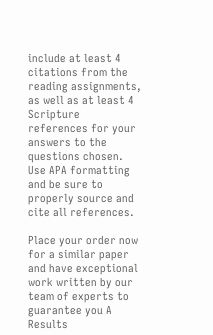include at least 4 citations from the reading assignments, as well as at least 4 Scripture references for your answers to the questions chosen. Use APA formatting and be sure to properly source and cite all references.

Place your order now for a similar paper and have exceptional work written by our team of experts to guarantee you A Results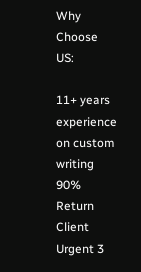Why Choose US:

11+ years experience on custom writing
90% Return Client
Urgent 3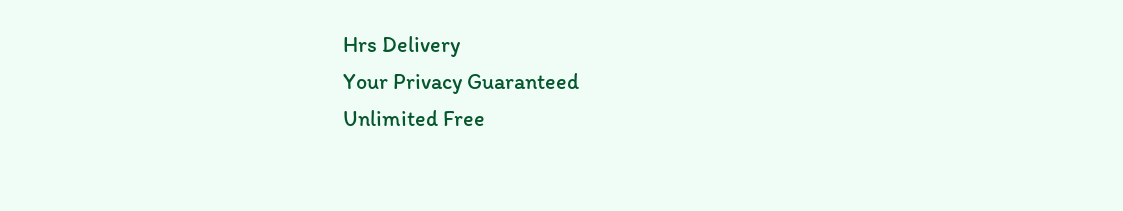Hrs Delivery
Your Privacy Guaranteed
Unlimited Free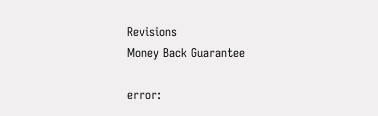Revisions
Money Back Guarantee

error: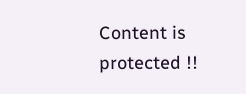Content is protected !!